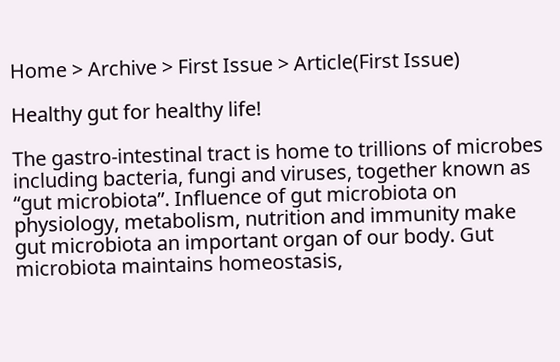Home > Archive > First Issue > Article(First Issue)

Healthy gut for healthy life!

The gastro-intestinal tract is home to trillions of microbes including bacteria, fungi and viruses, together known as “gut microbiota”. Influence of gut microbiota on physiology, metabolism, nutrition and immunity make gut microbiota an important organ of our body. Gut microbiota maintains homeostasis,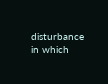disturbance in which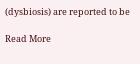(dysbiosis) are reported to be

Read More